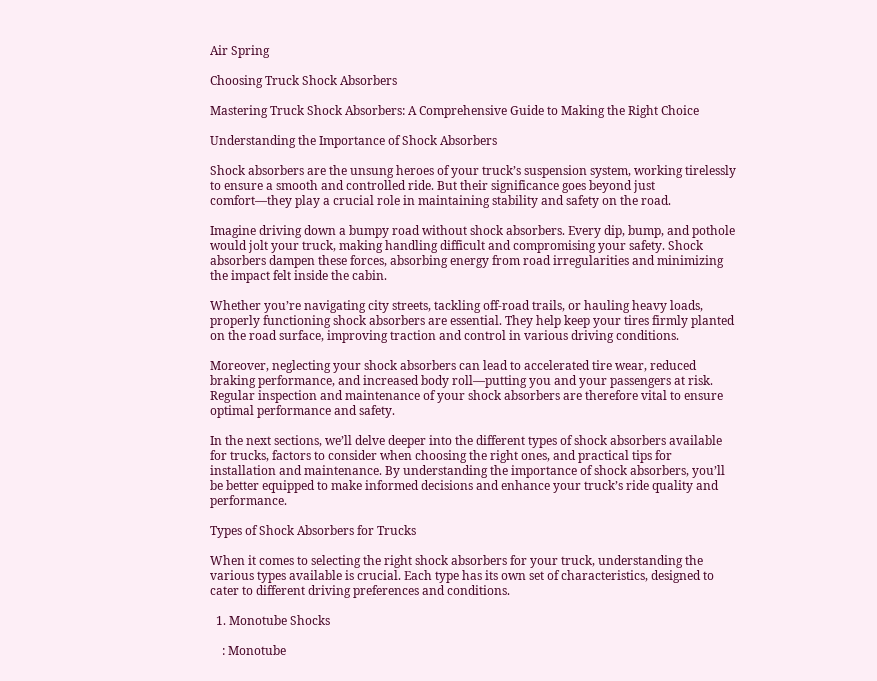Air Spring

Choosing Truck Shock Absorbers

Mastering Truck Shock Absorbers: A Comprehensive Guide to Making the Right Choice

Understanding the Importance of Shock Absorbers

Shock absorbers are the unsung heroes of your truck’s suspension system, working tirelessly to ensure a smooth and controlled ride. But their significance goes beyond just comfort—they play a crucial role in maintaining stability and safety on the road.

Imagine driving down a bumpy road without shock absorbers. Every dip, bump, and pothole would jolt your truck, making handling difficult and compromising your safety. Shock absorbers dampen these forces, absorbing energy from road irregularities and minimizing the impact felt inside the cabin.

Whether you’re navigating city streets, tackling off-road trails, or hauling heavy loads, properly functioning shock absorbers are essential. They help keep your tires firmly planted on the road surface, improving traction and control in various driving conditions.

Moreover, neglecting your shock absorbers can lead to accelerated tire wear, reduced braking performance, and increased body roll—putting you and your passengers at risk. Regular inspection and maintenance of your shock absorbers are therefore vital to ensure optimal performance and safety.

In the next sections, we’ll delve deeper into the different types of shock absorbers available for trucks, factors to consider when choosing the right ones, and practical tips for installation and maintenance. By understanding the importance of shock absorbers, you’ll be better equipped to make informed decisions and enhance your truck’s ride quality and performance.

Types of Shock Absorbers for Trucks

When it comes to selecting the right shock absorbers for your truck, understanding the various types available is crucial. Each type has its own set of characteristics, designed to cater to different driving preferences and conditions.

  1. Monotube Shocks

    : Monotube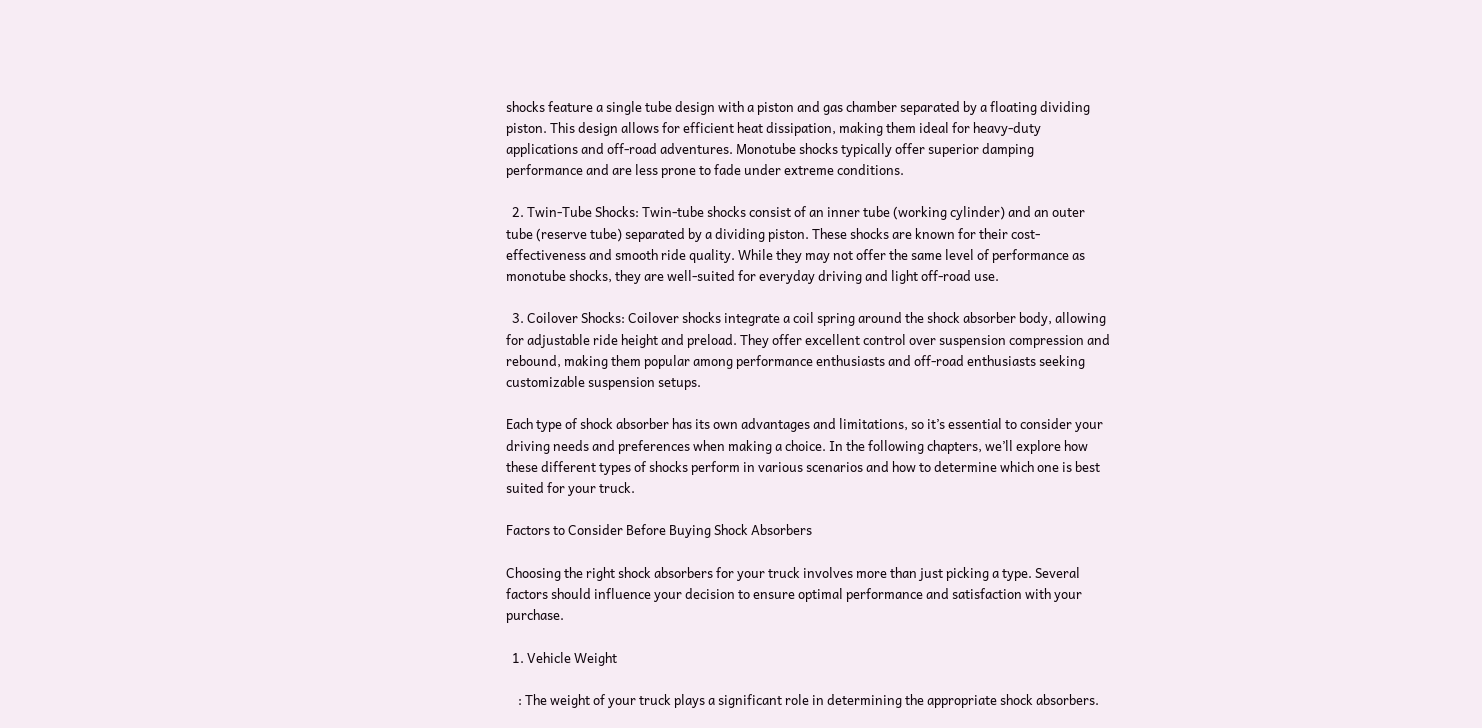shocks feature a single tube design with a piston and gas chamber separated by a floating dividing piston. This design allows for efficient heat dissipation, making them ideal for heavy-duty applications and off-road adventures. Monotube shocks typically offer superior damping performance and are less prone to fade under extreme conditions.

  2. Twin-Tube Shocks: Twin-tube shocks consist of an inner tube (working cylinder) and an outer tube (reserve tube) separated by a dividing piston. These shocks are known for their cost-effectiveness and smooth ride quality. While they may not offer the same level of performance as monotube shocks, they are well-suited for everyday driving and light off-road use.

  3. Coilover Shocks: Coilover shocks integrate a coil spring around the shock absorber body, allowing for adjustable ride height and preload. They offer excellent control over suspension compression and rebound, making them popular among performance enthusiasts and off-road enthusiasts seeking customizable suspension setups.

Each type of shock absorber has its own advantages and limitations, so it’s essential to consider your driving needs and preferences when making a choice. In the following chapters, we’ll explore how these different types of shocks perform in various scenarios and how to determine which one is best suited for your truck.

Factors to Consider Before Buying Shock Absorbers

Choosing the right shock absorbers for your truck involves more than just picking a type. Several factors should influence your decision to ensure optimal performance and satisfaction with your purchase.

  1. Vehicle Weight

    : The weight of your truck plays a significant role in determining the appropriate shock absorbers.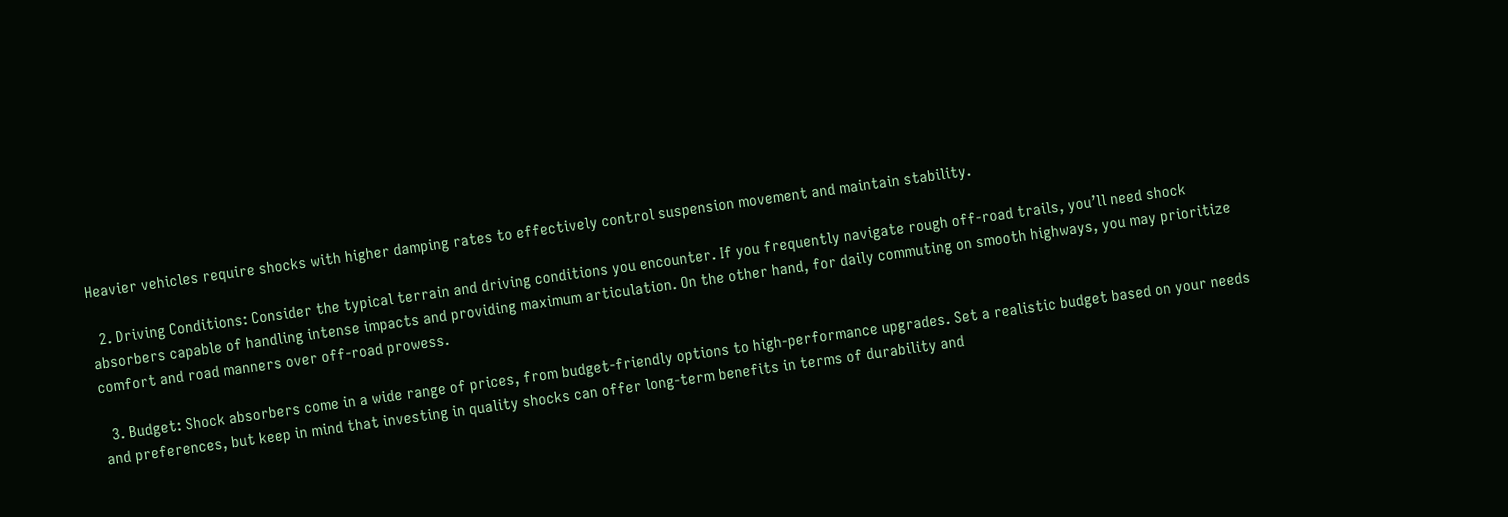Heavier vehicles require shocks with higher damping rates to effectively control suspension movement and maintain stability.

  2. Driving Conditions: Consider the typical terrain and driving conditions you encounter. If you frequently navigate rough off-road trails, you’ll need shock absorbers capable of handling intense impacts and providing maximum articulation. On the other hand, for daily commuting on smooth highways, you may prioritize comfort and road manners over off-road prowess.

  3. Budget: Shock absorbers come in a wide range of prices, from budget-friendly options to high-performance upgrades. Set a realistic budget based on your needs and preferences, but keep in mind that investing in quality shocks can offer long-term benefits in terms of durability and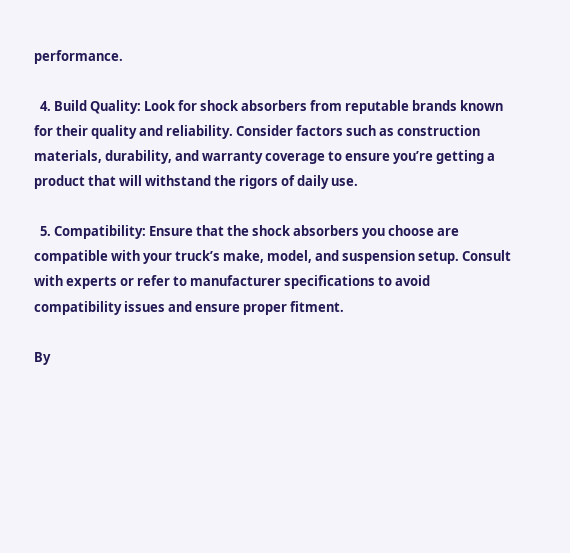performance.

  4. Build Quality: Look for shock absorbers from reputable brands known for their quality and reliability. Consider factors such as construction materials, durability, and warranty coverage to ensure you’re getting a product that will withstand the rigors of daily use.

  5. Compatibility: Ensure that the shock absorbers you choose are compatible with your truck’s make, model, and suspension setup. Consult with experts or refer to manufacturer specifications to avoid compatibility issues and ensure proper fitment.

By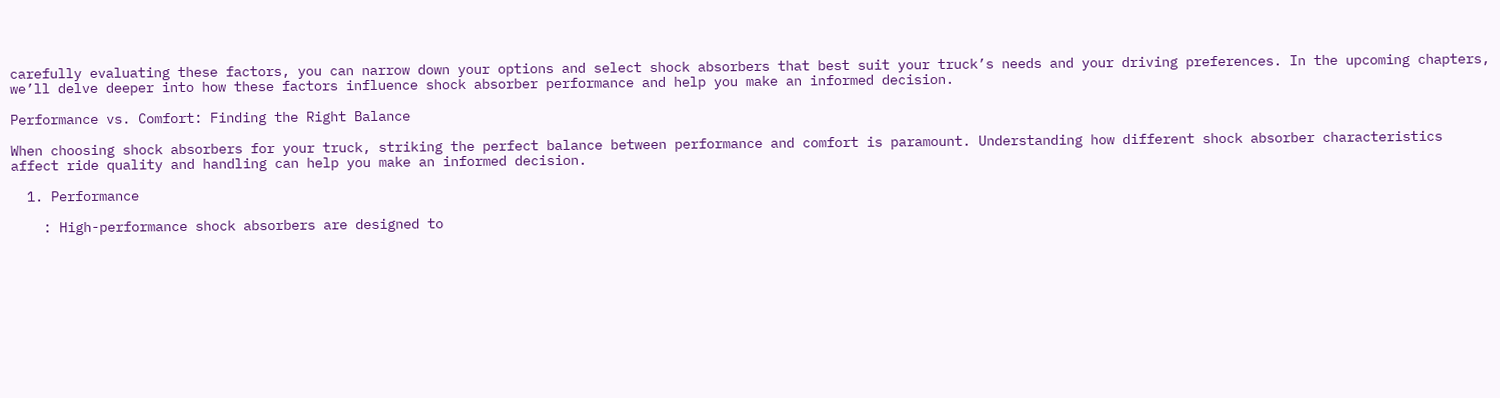carefully evaluating these factors, you can narrow down your options and select shock absorbers that best suit your truck’s needs and your driving preferences. In the upcoming chapters, we’ll delve deeper into how these factors influence shock absorber performance and help you make an informed decision.

Performance vs. Comfort: Finding the Right Balance

When choosing shock absorbers for your truck, striking the perfect balance between performance and comfort is paramount. Understanding how different shock absorber characteristics affect ride quality and handling can help you make an informed decision.

  1. Performance

    : High-performance shock absorbers are designed to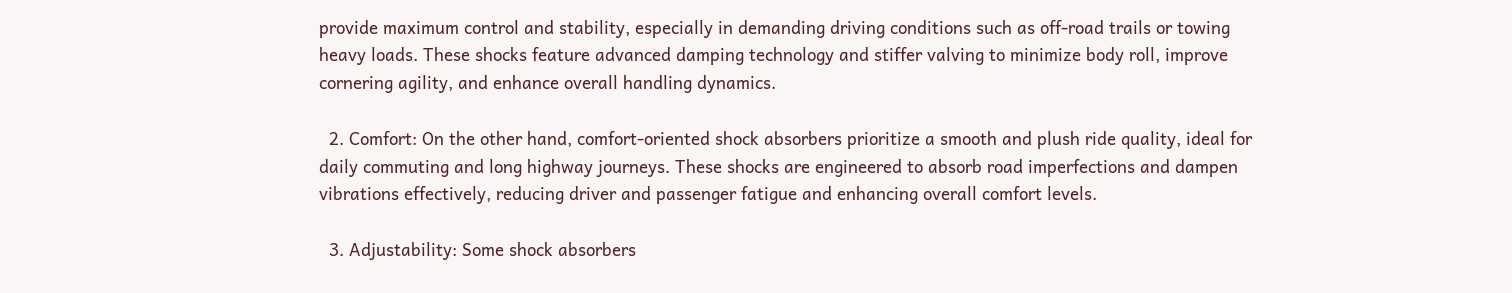provide maximum control and stability, especially in demanding driving conditions such as off-road trails or towing heavy loads. These shocks feature advanced damping technology and stiffer valving to minimize body roll, improve cornering agility, and enhance overall handling dynamics.

  2. Comfort: On the other hand, comfort-oriented shock absorbers prioritize a smooth and plush ride quality, ideal for daily commuting and long highway journeys. These shocks are engineered to absorb road imperfections and dampen vibrations effectively, reducing driver and passenger fatigue and enhancing overall comfort levels.

  3. Adjustability: Some shock absorbers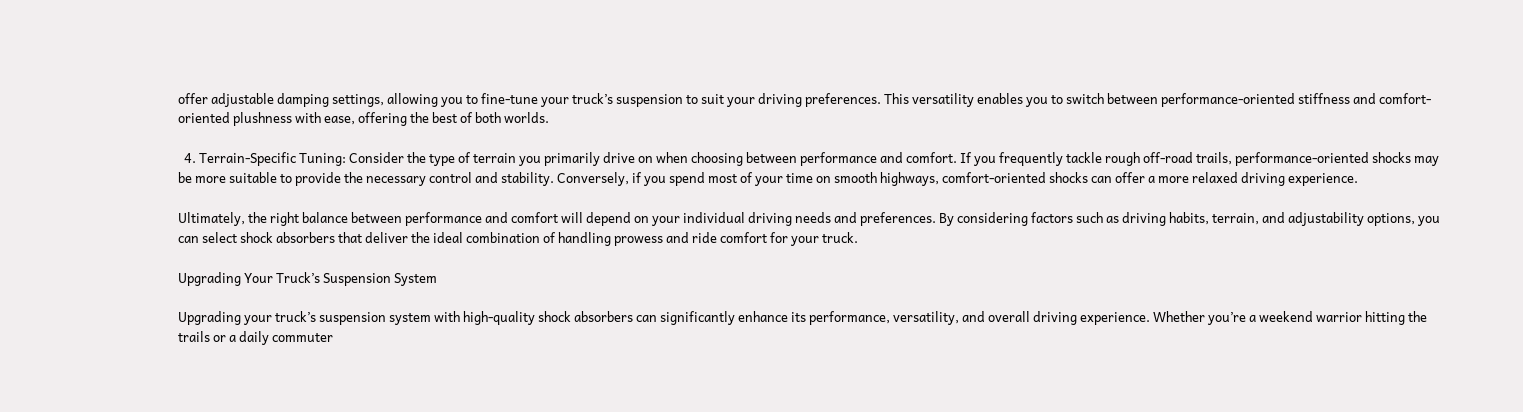offer adjustable damping settings, allowing you to fine-tune your truck’s suspension to suit your driving preferences. This versatility enables you to switch between performance-oriented stiffness and comfort-oriented plushness with ease, offering the best of both worlds.

  4. Terrain-Specific Tuning: Consider the type of terrain you primarily drive on when choosing between performance and comfort. If you frequently tackle rough off-road trails, performance-oriented shocks may be more suitable to provide the necessary control and stability. Conversely, if you spend most of your time on smooth highways, comfort-oriented shocks can offer a more relaxed driving experience.

Ultimately, the right balance between performance and comfort will depend on your individual driving needs and preferences. By considering factors such as driving habits, terrain, and adjustability options, you can select shock absorbers that deliver the ideal combination of handling prowess and ride comfort for your truck.

Upgrading Your Truck’s Suspension System

Upgrading your truck’s suspension system with high-quality shock absorbers can significantly enhance its performance, versatility, and overall driving experience. Whether you’re a weekend warrior hitting the trails or a daily commuter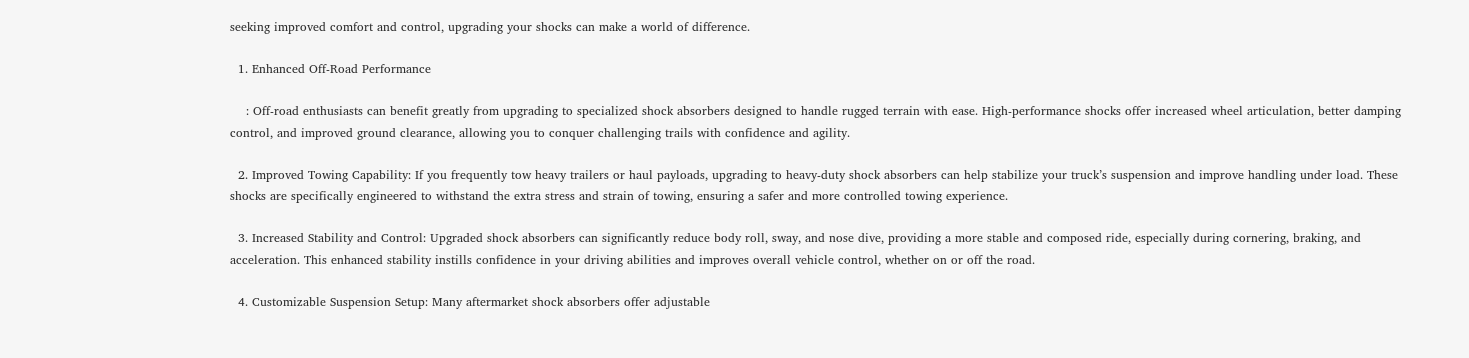seeking improved comfort and control, upgrading your shocks can make a world of difference.

  1. Enhanced Off-Road Performance

    : Off-road enthusiasts can benefit greatly from upgrading to specialized shock absorbers designed to handle rugged terrain with ease. High-performance shocks offer increased wheel articulation, better damping control, and improved ground clearance, allowing you to conquer challenging trails with confidence and agility.

  2. Improved Towing Capability: If you frequently tow heavy trailers or haul payloads, upgrading to heavy-duty shock absorbers can help stabilize your truck’s suspension and improve handling under load. These shocks are specifically engineered to withstand the extra stress and strain of towing, ensuring a safer and more controlled towing experience.

  3. Increased Stability and Control: Upgraded shock absorbers can significantly reduce body roll, sway, and nose dive, providing a more stable and composed ride, especially during cornering, braking, and acceleration. This enhanced stability instills confidence in your driving abilities and improves overall vehicle control, whether on or off the road.

  4. Customizable Suspension Setup: Many aftermarket shock absorbers offer adjustable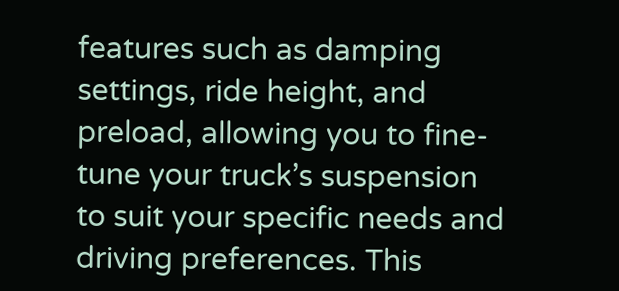features such as damping settings, ride height, and preload, allowing you to fine-tune your truck’s suspension to suit your specific needs and driving preferences. This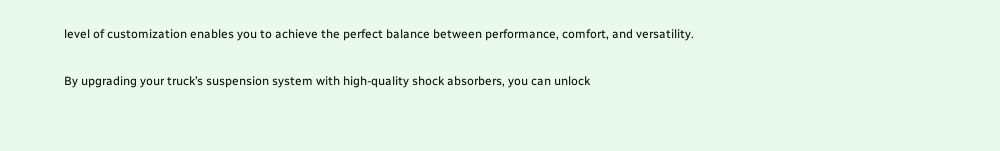level of customization enables you to achieve the perfect balance between performance, comfort, and versatility.

By upgrading your truck’s suspension system with high-quality shock absorbers, you can unlock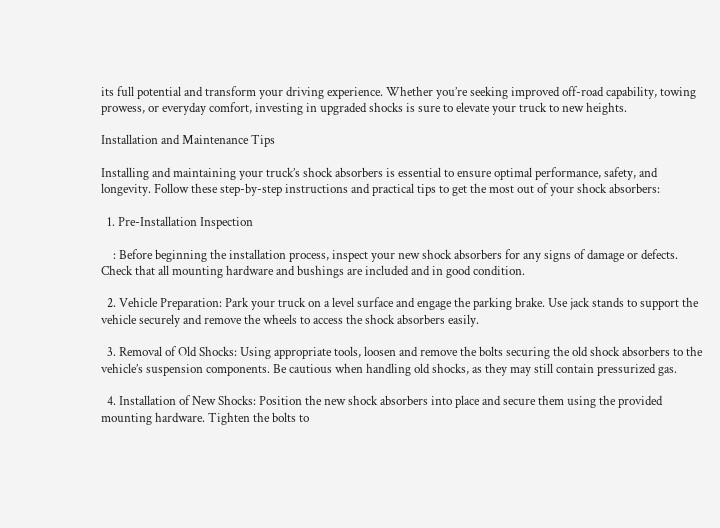its full potential and transform your driving experience. Whether you’re seeking improved off-road capability, towing prowess, or everyday comfort, investing in upgraded shocks is sure to elevate your truck to new heights.

Installation and Maintenance Tips

Installing and maintaining your truck’s shock absorbers is essential to ensure optimal performance, safety, and longevity. Follow these step-by-step instructions and practical tips to get the most out of your shock absorbers:

  1. Pre-Installation Inspection

    : Before beginning the installation process, inspect your new shock absorbers for any signs of damage or defects. Check that all mounting hardware and bushings are included and in good condition.

  2. Vehicle Preparation: Park your truck on a level surface and engage the parking brake. Use jack stands to support the vehicle securely and remove the wheels to access the shock absorbers easily.

  3. Removal of Old Shocks: Using appropriate tools, loosen and remove the bolts securing the old shock absorbers to the vehicle’s suspension components. Be cautious when handling old shocks, as they may still contain pressurized gas.

  4. Installation of New Shocks: Position the new shock absorbers into place and secure them using the provided mounting hardware. Tighten the bolts to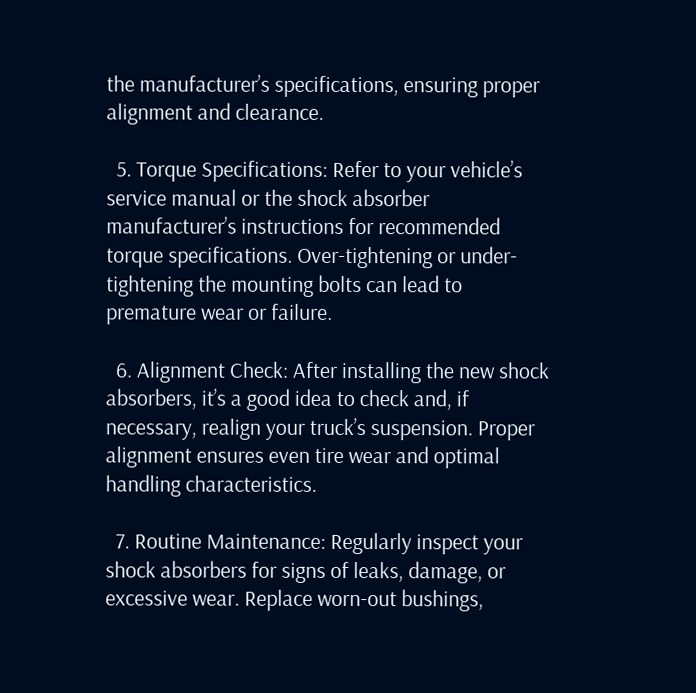the manufacturer’s specifications, ensuring proper alignment and clearance.

  5. Torque Specifications: Refer to your vehicle’s service manual or the shock absorber manufacturer’s instructions for recommended torque specifications. Over-tightening or under-tightening the mounting bolts can lead to premature wear or failure.

  6. Alignment Check: After installing the new shock absorbers, it’s a good idea to check and, if necessary, realign your truck’s suspension. Proper alignment ensures even tire wear and optimal handling characteristics.

  7. Routine Maintenance: Regularly inspect your shock absorbers for signs of leaks, damage, or excessive wear. Replace worn-out bushings,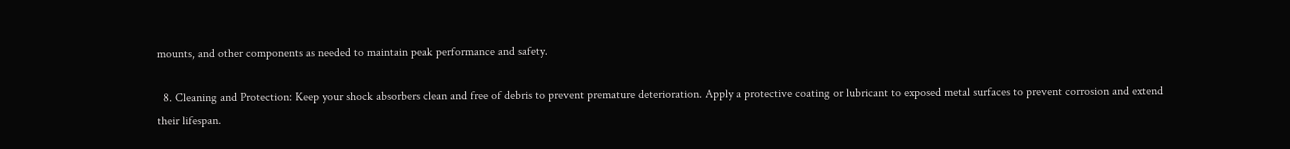mounts, and other components as needed to maintain peak performance and safety.

  8. Cleaning and Protection: Keep your shock absorbers clean and free of debris to prevent premature deterioration. Apply a protective coating or lubricant to exposed metal surfaces to prevent corrosion and extend their lifespan.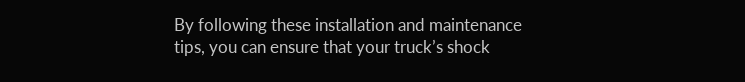By following these installation and maintenance tips, you can ensure that your truck’s shock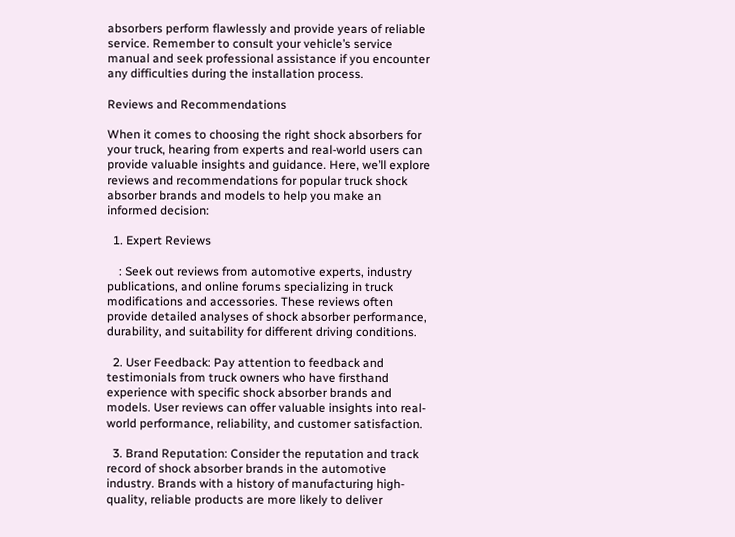absorbers perform flawlessly and provide years of reliable service. Remember to consult your vehicle’s service manual and seek professional assistance if you encounter any difficulties during the installation process.

Reviews and Recommendations

When it comes to choosing the right shock absorbers for your truck, hearing from experts and real-world users can provide valuable insights and guidance. Here, we’ll explore reviews and recommendations for popular truck shock absorber brands and models to help you make an informed decision:

  1. Expert Reviews

    : Seek out reviews from automotive experts, industry publications, and online forums specializing in truck modifications and accessories. These reviews often provide detailed analyses of shock absorber performance, durability, and suitability for different driving conditions.

  2. User Feedback: Pay attention to feedback and testimonials from truck owners who have firsthand experience with specific shock absorber brands and models. User reviews can offer valuable insights into real-world performance, reliability, and customer satisfaction.

  3. Brand Reputation: Consider the reputation and track record of shock absorber brands in the automotive industry. Brands with a history of manufacturing high-quality, reliable products are more likely to deliver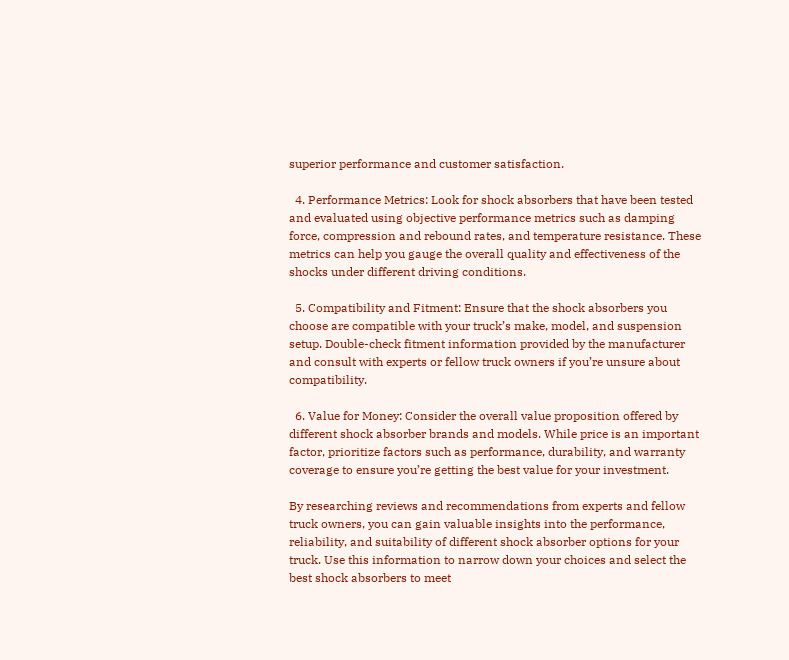superior performance and customer satisfaction.

  4. Performance Metrics: Look for shock absorbers that have been tested and evaluated using objective performance metrics such as damping force, compression and rebound rates, and temperature resistance. These metrics can help you gauge the overall quality and effectiveness of the shocks under different driving conditions.

  5. Compatibility and Fitment: Ensure that the shock absorbers you choose are compatible with your truck’s make, model, and suspension setup. Double-check fitment information provided by the manufacturer and consult with experts or fellow truck owners if you’re unsure about compatibility.

  6. Value for Money: Consider the overall value proposition offered by different shock absorber brands and models. While price is an important factor, prioritize factors such as performance, durability, and warranty coverage to ensure you’re getting the best value for your investment.

By researching reviews and recommendations from experts and fellow truck owners, you can gain valuable insights into the performance, reliability, and suitability of different shock absorber options for your truck. Use this information to narrow down your choices and select the best shock absorbers to meet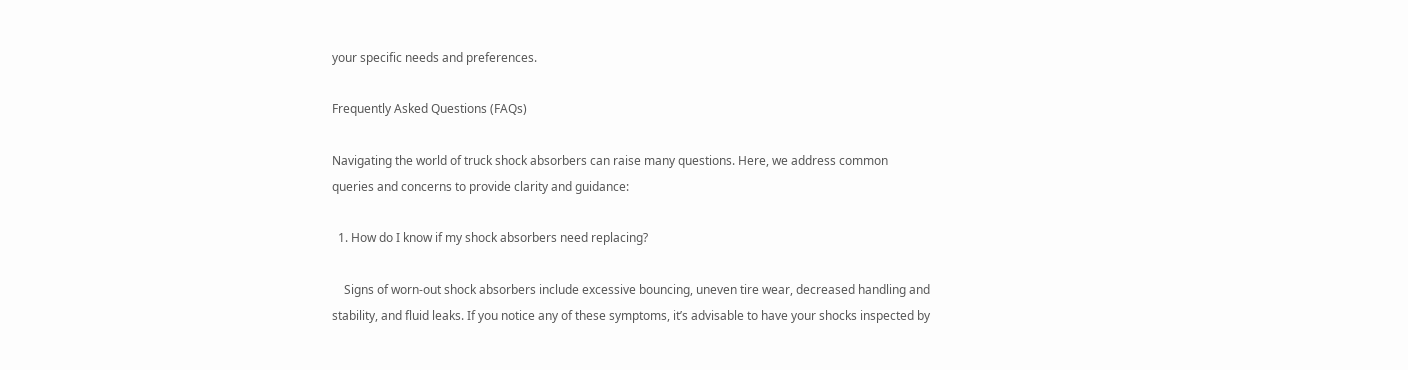your specific needs and preferences.

Frequently Asked Questions (FAQs)

Navigating the world of truck shock absorbers can raise many questions. Here, we address common queries and concerns to provide clarity and guidance:

  1. How do I know if my shock absorbers need replacing?

    Signs of worn-out shock absorbers include excessive bouncing, uneven tire wear, decreased handling and stability, and fluid leaks. If you notice any of these symptoms, it’s advisable to have your shocks inspected by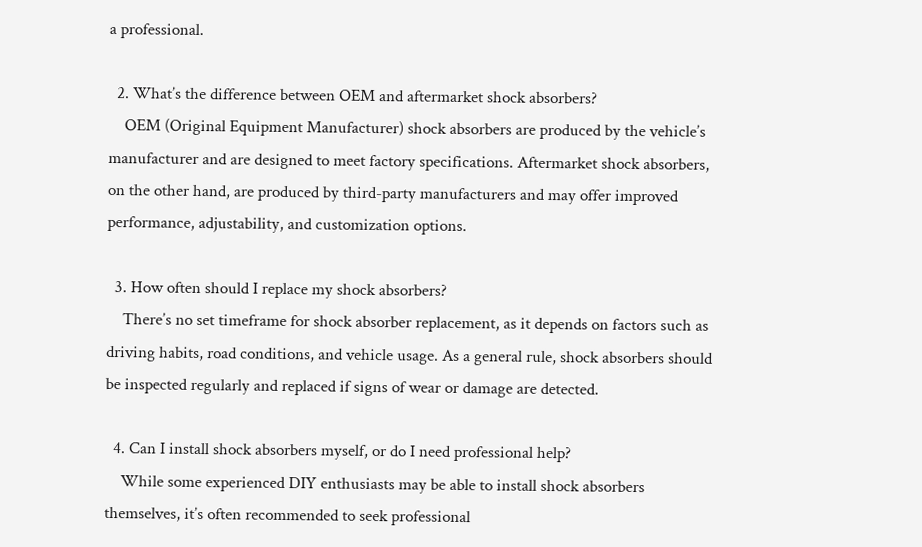a professional.

  2. What’s the difference between OEM and aftermarket shock absorbers?
    OEM (Original Equipment Manufacturer) shock absorbers are produced by the vehicle’s manufacturer and are designed to meet factory specifications. Aftermarket shock absorbers, on the other hand, are produced by third-party manufacturers and may offer improved performance, adjustability, and customization options.

  3. How often should I replace my shock absorbers?
    There’s no set timeframe for shock absorber replacement, as it depends on factors such as driving habits, road conditions, and vehicle usage. As a general rule, shock absorbers should be inspected regularly and replaced if signs of wear or damage are detected.

  4. Can I install shock absorbers myself, or do I need professional help?
    While some experienced DIY enthusiasts may be able to install shock absorbers themselves, it’s often recommended to seek professional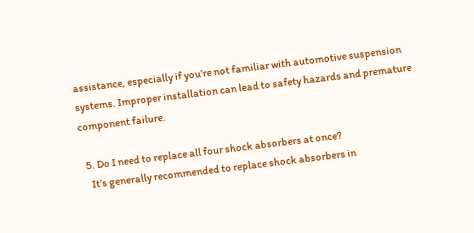assistance, especially if you’re not familiar with automotive suspension systems. Improper installation can lead to safety hazards and premature component failure.

  5. Do I need to replace all four shock absorbers at once?
    It’s generally recommended to replace shock absorbers in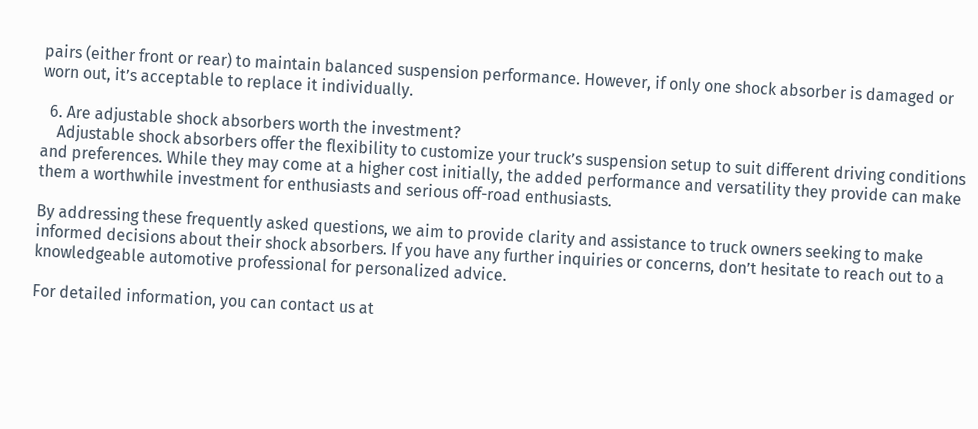pairs (either front or rear) to maintain balanced suspension performance. However, if only one shock absorber is damaged or worn out, it’s acceptable to replace it individually.

  6. Are adjustable shock absorbers worth the investment?
    Adjustable shock absorbers offer the flexibility to customize your truck’s suspension setup to suit different driving conditions and preferences. While they may come at a higher cost initially, the added performance and versatility they provide can make them a worthwhile investment for enthusiasts and serious off-road enthusiasts.

By addressing these frequently asked questions, we aim to provide clarity and assistance to truck owners seeking to make informed decisions about their shock absorbers. If you have any further inquiries or concerns, don’t hesitate to reach out to a knowledgeable automotive professional for personalized advice.

For detailed information, you can contact us at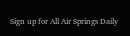Sign up for All Air Springs Daily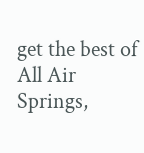get the best of All Air Springs,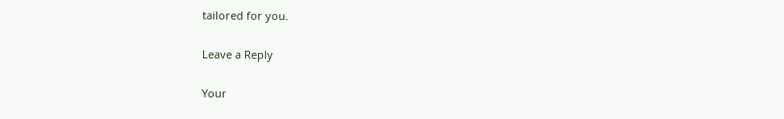tailored for you.

Leave a Reply

Your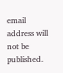email address will not be published.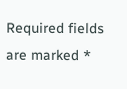Required fields are marked *